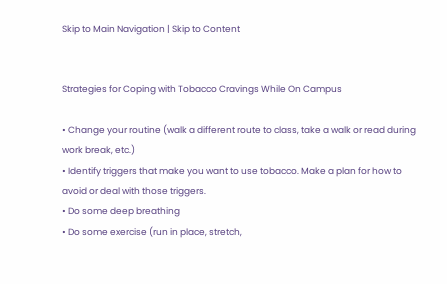Skip to Main Navigation | Skip to Content


Strategies for Coping with Tobacco Cravings While On Campus

• Change your routine (walk a different route to class, take a walk or read during work break, etc.)
• Identify triggers that make you want to use tobacco. Make a plan for how to avoid or deal with those triggers.
• Do some deep breathing
• Do some exercise (run in place, stretch,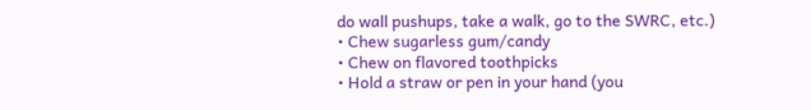do wall pushups, take a walk, go to the SWRC, etc.)
• Chew sugarless gum/candy
• Chew on flavored toothpicks
• Hold a straw or pen in your hand (you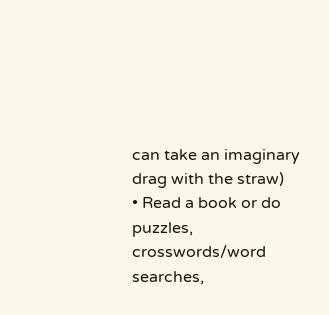can take an imaginary drag with the straw)
• Read a book or do puzzles, crosswords/word searches,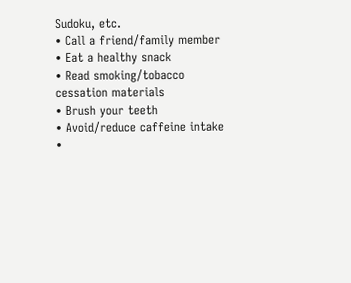Sudoku, etc.
• Call a friend/family member
• Eat a healthy snack
• Read smoking/tobacco cessation materials
• Brush your teeth
• Avoid/reduce caffeine intake
•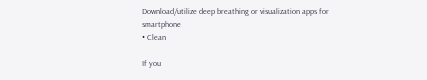Download/utilize deep breathing or visualization apps for smartphone
• Clean

If you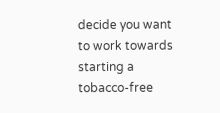decide you want to work towards starting a tobacco-free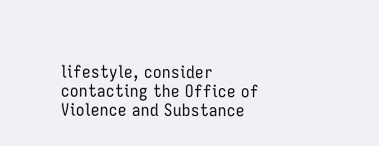lifestyle, consider contacting the Office of Violence and Substance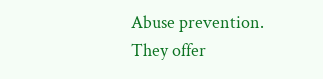Abuse prevention. They offer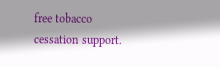free tobacco cessation support.